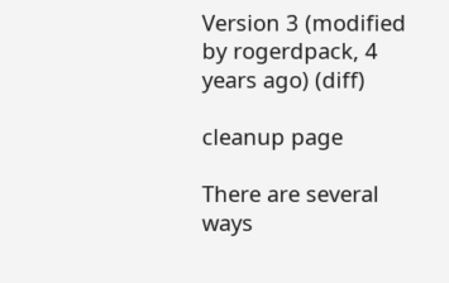Version 3 (modified by rogerdpack, 4 years ago) (diff)

cleanup page

There are several ways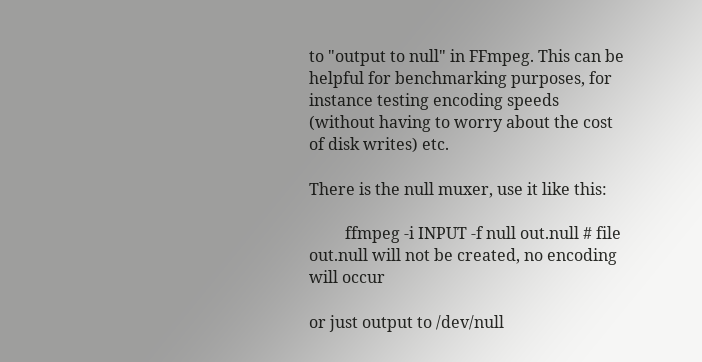to "output to null" in FFmpeg. This can be helpful for benchmarking purposes, for instance testing encoding speeds (without having to worry about the cost of disk writes) etc.

There is the null muxer, use it like this:

         ffmpeg -i INPUT -f null out.null # file out.null will not be created, no encoding will occur

or just output to /dev/null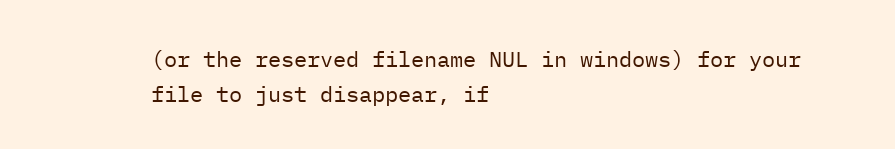(or the reserved filename NUL in windows) for your file to just disappear, if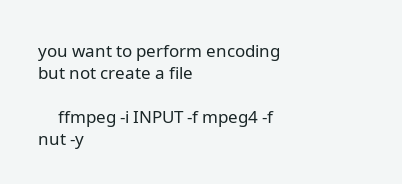you want to perform encoding but not create a file

     ffmpeg -i INPUT -f mpeg4 -f nut -y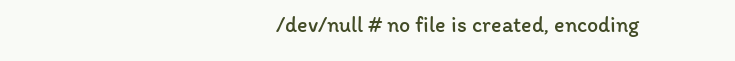/dev/null # no file is created, encoding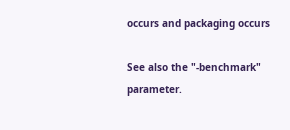occurs and packaging occurs

See also the "-benchmark" parameter.